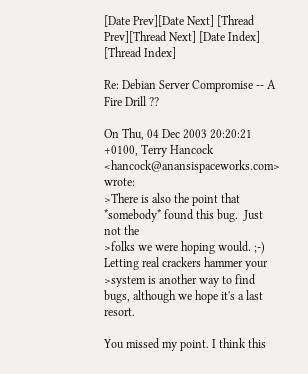[Date Prev][Date Next] [Thread Prev][Thread Next] [Date Index] [Thread Index]

Re: Debian Server Compromise -- A Fire Drill ??

On Thu, 04 Dec 2003 20:20:21 +0100, Terry Hancock <hancock@anansispaceworks.com> wrote:
>There is also the point that *somebody* found this bug.  Just not the
>folks we were hoping would. ;-)  Letting real crackers hammer your
>system is another way to find bugs, although we hope it's a last resort.

You missed my point. I think this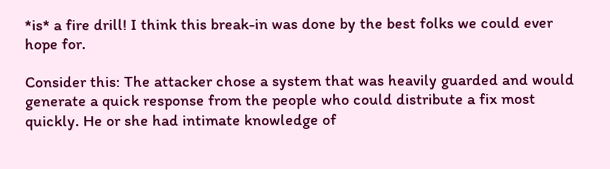*is* a fire drill! I think this break-in was done by the best folks we could ever hope for.

Consider this: The attacker chose a system that was heavily guarded and would generate a quick response from the people who could distribute a fix most quickly. He or she had intimate knowledge of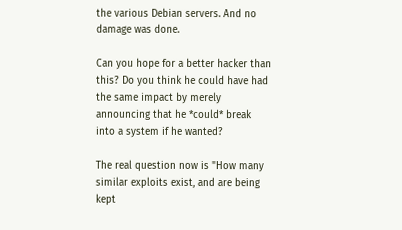the various Debian servers. And no damage was done.

Can you hope for a better hacker than this? Do you think he could have had the same impact by merely announcing that he *could* break into a system if he wanted?

The real question now is "How many similar exploits exist, and are being kept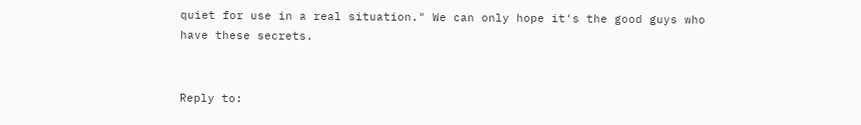quiet for use in a real situation." We can only hope it's the good guys who have these secrets.


Reply to: